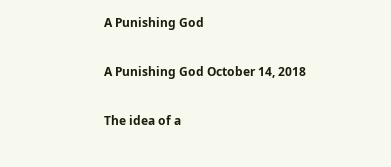A Punishing God

A Punishing God October 14, 2018

The idea of a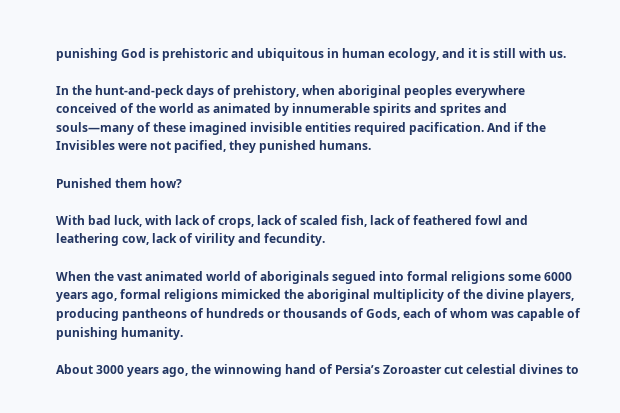punishing God is prehistoric and ubiquitous in human ecology, and it is still with us.

In the hunt-and-peck days of prehistory, when aboriginal peoples everywhere conceived of the world as animated by innumerable spirits and sprites and souls—many of these imagined invisible entities required pacification. And if the Invisibles were not pacified, they punished humans.

Punished them how?

With bad luck, with lack of crops, lack of scaled fish, lack of feathered fowl and leathering cow, lack of virility and fecundity.

When the vast animated world of aboriginals segued into formal religions some 6000 years ago, formal religions mimicked the aboriginal multiplicity of the divine players, producing pantheons of hundreds or thousands of Gods, each of whom was capable of punishing humanity.

About 3000 years ago, the winnowing hand of Persia’s Zoroaster cut celestial divines to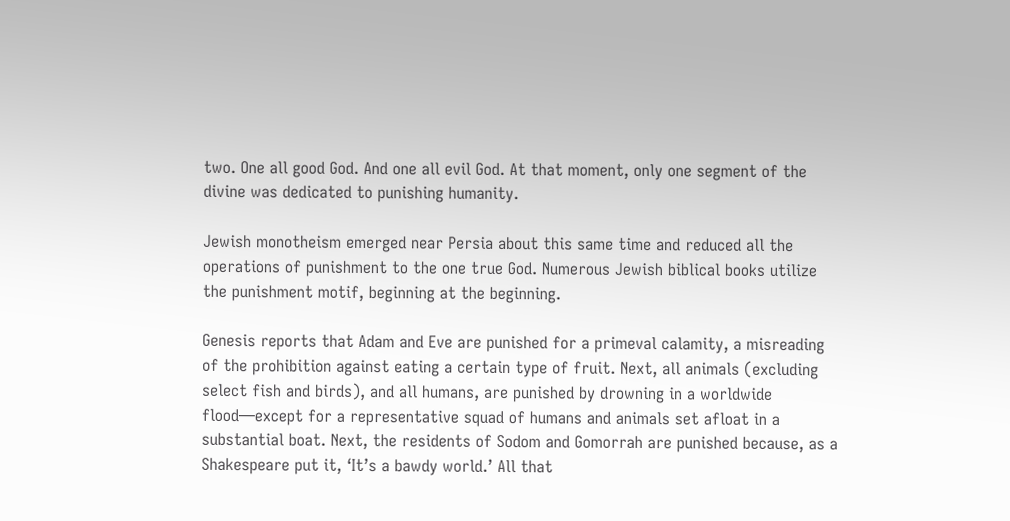two. One all good God. And one all evil God. At that moment, only one segment of the divine was dedicated to punishing humanity.

Jewish monotheism emerged near Persia about this same time and reduced all the operations of punishment to the one true God. Numerous Jewish biblical books utilize the punishment motif, beginning at the beginning.

Genesis reports that Adam and Eve are punished for a primeval calamity, a misreading of the prohibition against eating a certain type of fruit. Next, all animals (excluding select fish and birds), and all humans, are punished by drowning in a worldwide flood—except for a representative squad of humans and animals set afloat in a substantial boat. Next, the residents of Sodom and Gomorrah are punished because, as a Shakespeare put it, ‘It’s a bawdy world.’ All that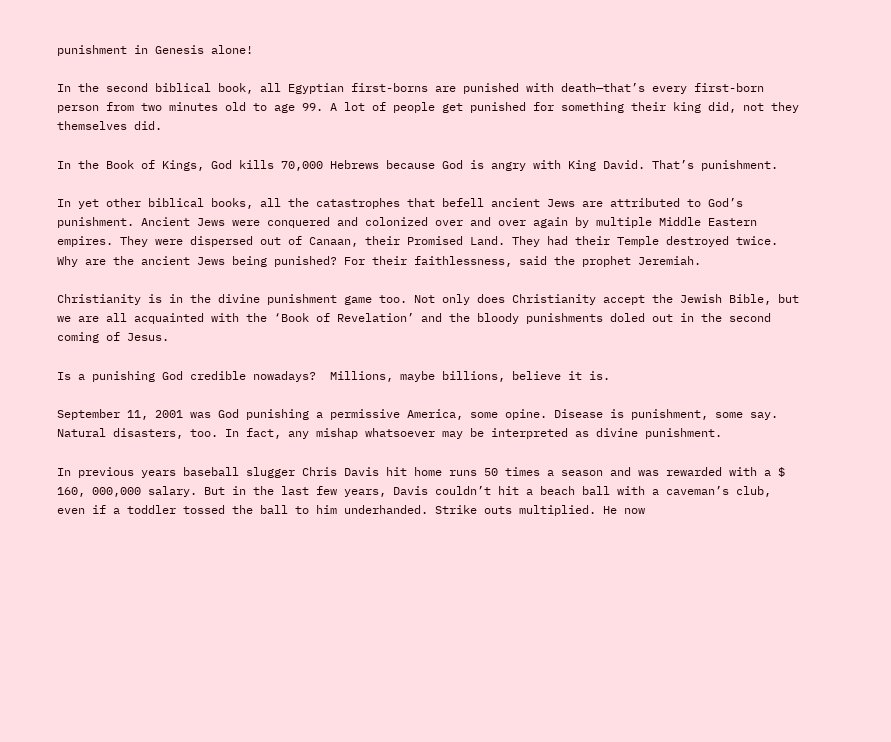punishment in Genesis alone!

In the second biblical book, all Egyptian first-borns are punished with death—that’s every first-born person from two minutes old to age 99. A lot of people get punished for something their king did, not they themselves did.

In the Book of Kings, God kills 70,000 Hebrews because God is angry with King David. That’s punishment.

In yet other biblical books, all the catastrophes that befell ancient Jews are attributed to God’s punishment. Ancient Jews were conquered and colonized over and over again by multiple Middle Eastern empires. They were dispersed out of Canaan, their Promised Land. They had their Temple destroyed twice. Why are the ancient Jews being punished? For their faithlessness, said the prophet Jeremiah.

Christianity is in the divine punishment game too. Not only does Christianity accept the Jewish Bible, but we are all acquainted with the ‘Book of Revelation’ and the bloody punishments doled out in the second coming of Jesus.

Is a punishing God credible nowadays?  Millions, maybe billions, believe it is.

September 11, 2001 was God punishing a permissive America, some opine. Disease is punishment, some say. Natural disasters, too. In fact, any mishap whatsoever may be interpreted as divine punishment.

In previous years baseball slugger Chris Davis hit home runs 50 times a season and was rewarded with a $ 160, 000,000 salary. But in the last few years, Davis couldn’t hit a beach ball with a caveman’s club, even if a toddler tossed the ball to him underhanded. Strike outs multiplied. He now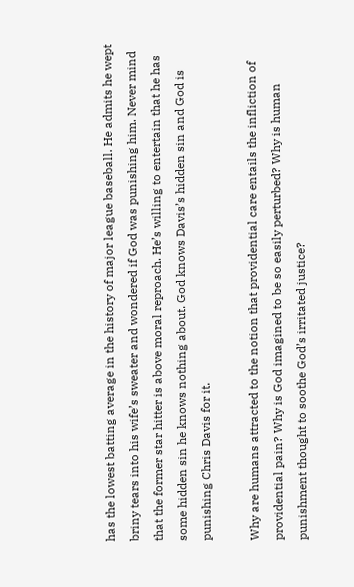has the lowest batting average in the history of major league baseball. He admits he wept briny tears into his wife’s sweater and wondered if God was punishing him. Never mind that the former star hitter is above moral reproach. He’s willing to entertain that he has some hidden sin he knows nothing about. God knows Davis’s hidden sin and God is punishing Chris Davis for it.

Why are humans attracted to the notion that providential care entails the infliction of providential pain? Why is God imagined to be so easily perturbed? Why is human punishment thought to soothe God’s irritated justice?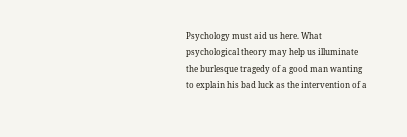Psychology must aid us here. What psychological theory may help us illuminate the burlesque tragedy of a good man wanting to explain his bad luck as the intervention of a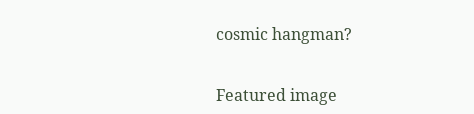cosmic hangman?


Featured image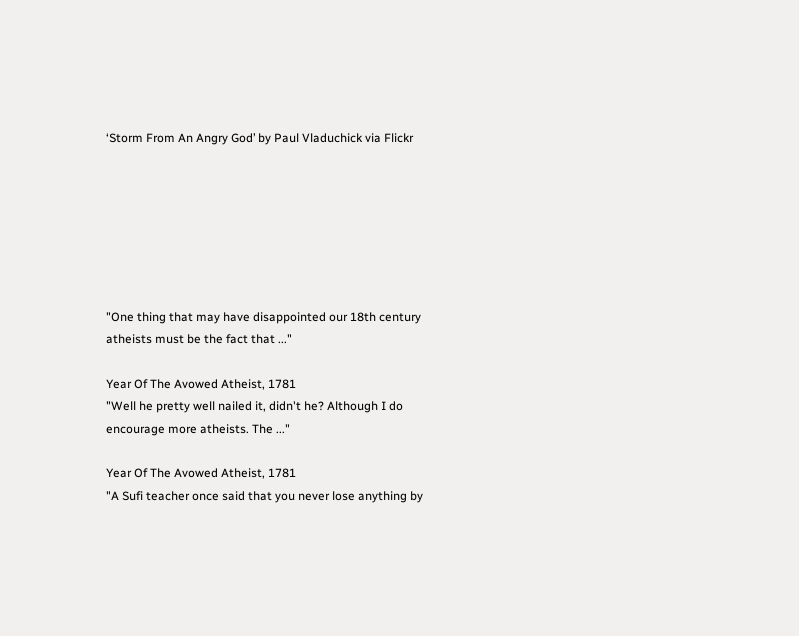‘Storm From An Angry God’ by Paul Vladuchick via Flickr







"One thing that may have disappointed our 18th century atheists must be the fact that ..."

Year Of The Avowed Atheist, 1781
"Well he pretty well nailed it, didn't he? Although I do encourage more atheists. The ..."

Year Of The Avowed Atheist, 1781
"A Sufi teacher once said that you never lose anything by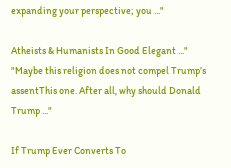expanding your perspective; you ..."

Atheists & Humanists In Good Elegant ..."
"Maybe this religion does not compel Trump’s assentThis one. After all, why should Donald Trump ..."

If Trump Ever Converts To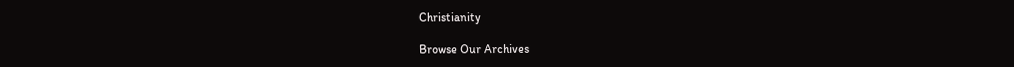Christianity

Browse Our Archives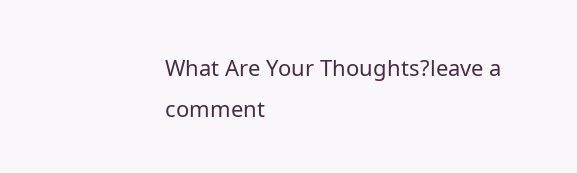What Are Your Thoughts?leave a comment